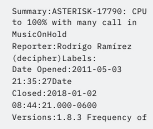Summary:ASTERISK-17790: CPU to 100% with many call in MusicOnHold
Reporter:Rodrigo Ramírez (decipher)Labels:
Date Opened:2011-05-03 21:35:27Date Closed:2018-01-02 08:44:21.000-0600
Versions:1.8.3 Frequency of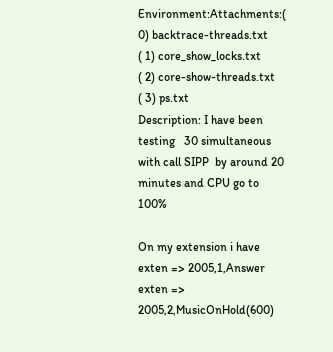Environment:Attachments:( 0) backtrace-threads.txt
( 1) core_show_locks.txt
( 2) core-show-threads.txt
( 3) ps.txt
Description: I have been testing   30 simultaneous with call SIPP  by around 20 minutes and CPU go to 100%

On my extension i have
exten => 2005,1,Answer
exten => 2005,2,MusicOnHold(600)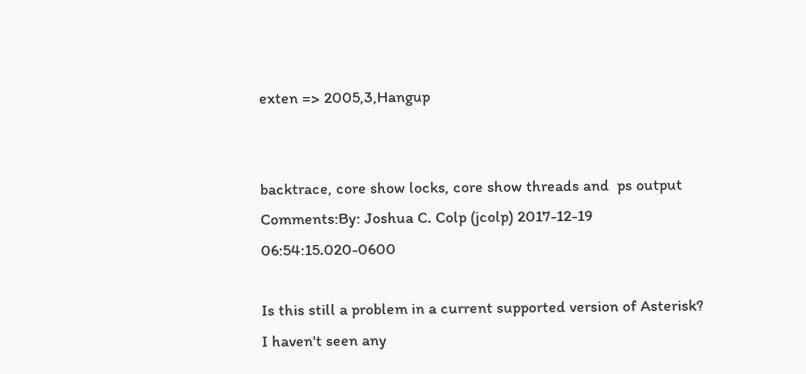exten => 2005,3,Hangup


backtrace, core show locks, core show threads and  ps output
Comments:By: Joshua C. Colp (jcolp) 2017-12-19 06:54:15.020-0600

Is this still a problem in a current supported version of Asterisk? I haven't seen any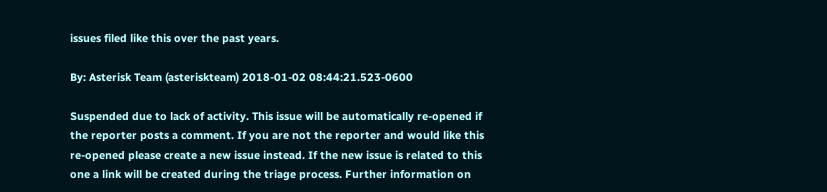issues filed like this over the past years.

By: Asterisk Team (asteriskteam) 2018-01-02 08:44:21.523-0600

Suspended due to lack of activity. This issue will be automatically re-opened if the reporter posts a comment. If you are not the reporter and would like this re-opened please create a new issue instead. If the new issue is related to this one a link will be created during the triage process. Further information on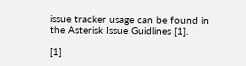issue tracker usage can be found in the Asterisk Issue Guidlines [1].

[1]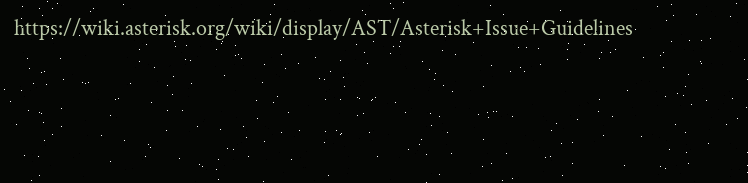https://wiki.asterisk.org/wiki/display/AST/Asterisk+Issue+Guidelines